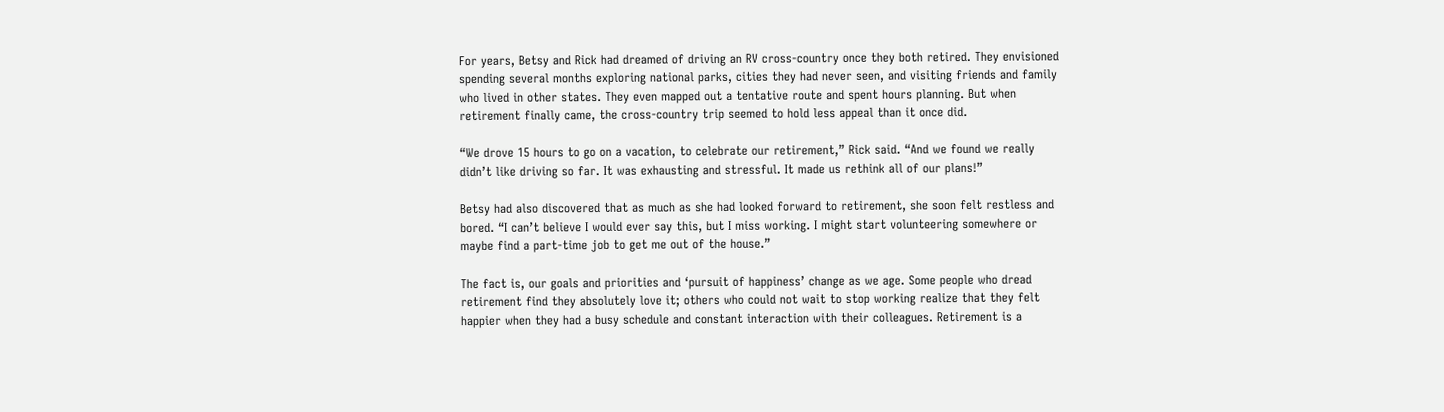For years, Betsy and Rick had dreamed of driving an RV cross-country once they both retired. They envisioned spending several months exploring national parks, cities they had never seen, and visiting friends and family who lived in other states. They even mapped out a tentative route and spent hours planning. But when retirement finally came, the cross-country trip seemed to hold less appeal than it once did.

“We drove 15 hours to go on a vacation, to celebrate our retirement,” Rick said. “And we found we really didn’t like driving so far. It was exhausting and stressful. It made us rethink all of our plans!”

Betsy had also discovered that as much as she had looked forward to retirement, she soon felt restless and bored. “I can’t believe I would ever say this, but I miss working. I might start volunteering somewhere or maybe find a part-time job to get me out of the house.”

The fact is, our goals and priorities and ‘pursuit of happiness’ change as we age. Some people who dread retirement find they absolutely love it; others who could not wait to stop working realize that they felt happier when they had a busy schedule and constant interaction with their colleagues. Retirement is a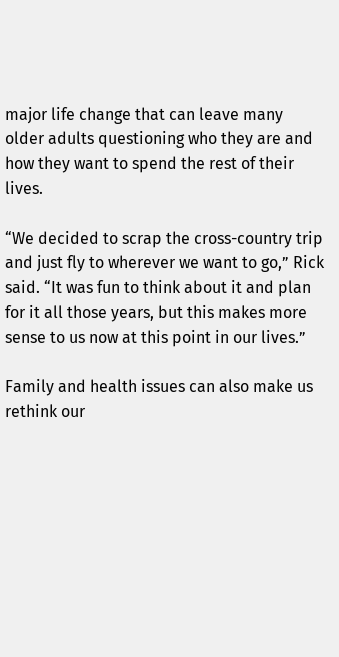major life change that can leave many older adults questioning who they are and how they want to spend the rest of their lives.

“We decided to scrap the cross-country trip and just fly to wherever we want to go,” Rick said. “It was fun to think about it and plan for it all those years, but this makes more sense to us now at this point in our lives.”

Family and health issues can also make us rethink our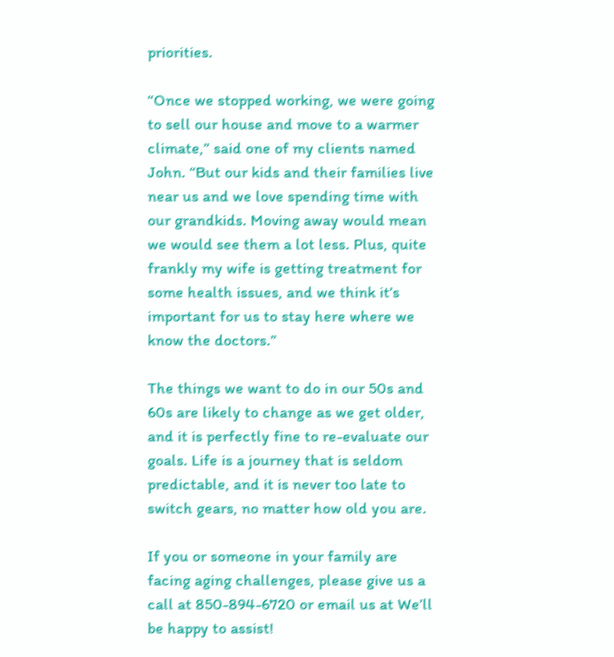priorities.

“Once we stopped working, we were going to sell our house and move to a warmer climate,” said one of my clients named John. “But our kids and their families live near us and we love spending time with our grandkids. Moving away would mean we would see them a lot less. Plus, quite frankly my wife is getting treatment for some health issues, and we think it’s important for us to stay here where we know the doctors.”

The things we want to do in our 50s and 60s are likely to change as we get older, and it is perfectly fine to re-evaluate our goals. Life is a journey that is seldom predictable, and it is never too late to switch gears, no matter how old you are.

If you or someone in your family are facing aging challenges, please give us a call at 850-894-6720 or email us at We’ll be happy to assist!